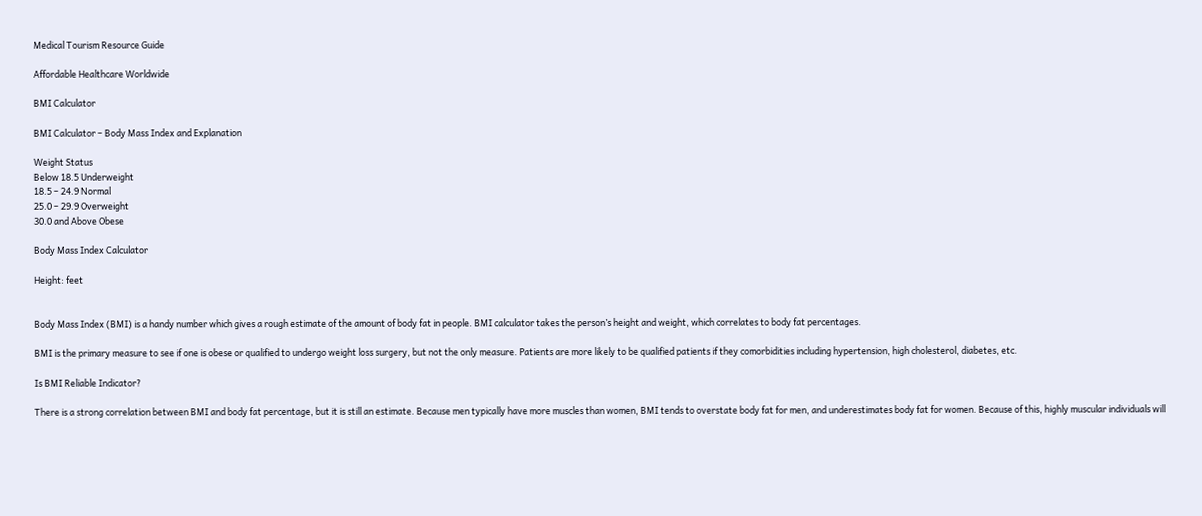Medical Tourism Resource Guide

Affordable Healthcare Worldwide

BMI Calculator

BMI Calculator – Body Mass Index and Explanation

Weight Status
Below 18.5 Underweight
18.5 – 24.9 Normal
25.0 – 29.9 Overweight
30.0 and Above Obese

Body Mass Index Calculator

Height: feet


Body Mass Index (BMI) is a handy number which gives a rough estimate of the amount of body fat in people. BMI calculator takes the person’s height and weight, which correlates to body fat percentages.

BMI is the primary measure to see if one is obese or qualified to undergo weight loss surgery, but not the only measure. Patients are more likely to be qualified patients if they comorbidities including hypertension, high cholesterol, diabetes, etc.

Is BMI Reliable Indicator?

There is a strong correlation between BMI and body fat percentage, but it is still an estimate. Because men typically have more muscles than women, BMI tends to overstate body fat for men, and underestimates body fat for women. Because of this, highly muscular individuals will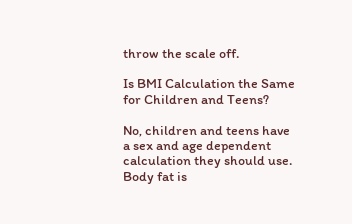throw the scale off.

Is BMI Calculation the Same for Children and Teens?

No, children and teens have a sex and age dependent calculation they should use. Body fat is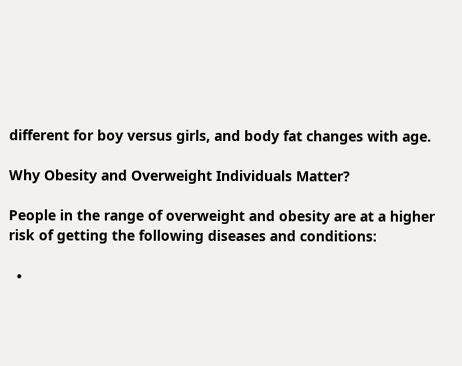different for boy versus girls, and body fat changes with age.

Why Obesity and Overweight Individuals Matter?

People in the range of overweight and obesity are at a higher risk of getting the following diseases and conditions:

  •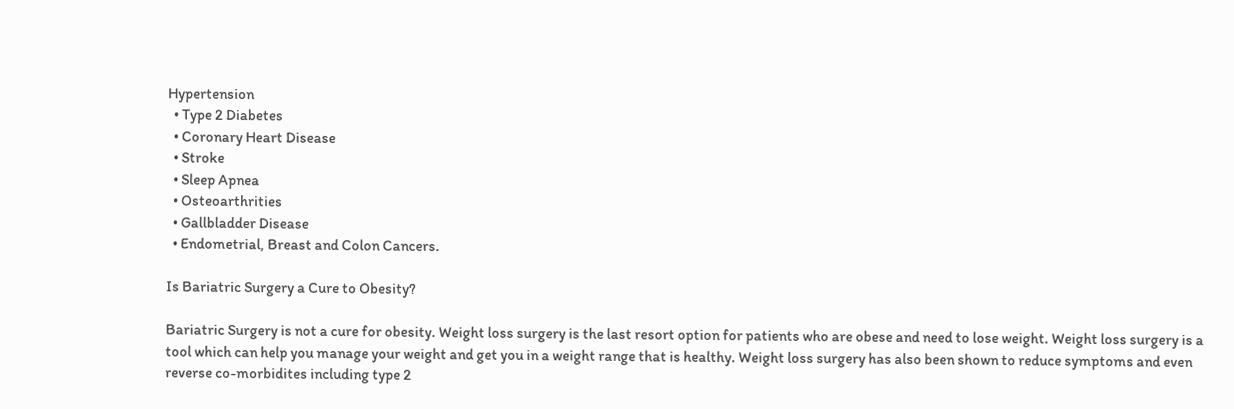Hypertension
  • Type 2 Diabetes
  • Coronary Heart Disease
  • Stroke
  • Sleep Apnea
  • Osteoarthrities
  • Gallbladder Disease
  • Endometrial, Breast and Colon Cancers.

Is Bariatric Surgery a Cure to Obesity?

Bariatric Surgery is not a cure for obesity. Weight loss surgery is the last resort option for patients who are obese and need to lose weight. Weight loss surgery is a tool which can help you manage your weight and get you in a weight range that is healthy. Weight loss surgery has also been shown to reduce symptoms and even reverse co-morbidites including type 2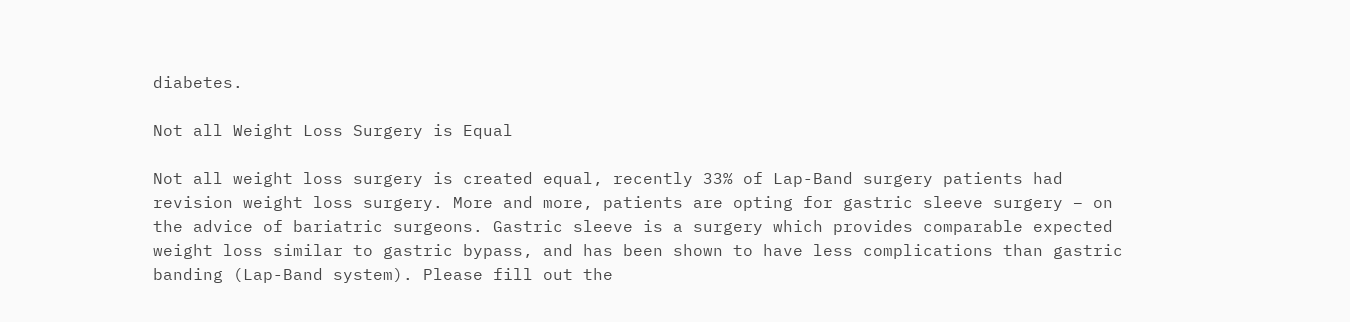diabetes.

Not all Weight Loss Surgery is Equal

Not all weight loss surgery is created equal, recently 33% of Lap-Band surgery patients had revision weight loss surgery. More and more, patients are opting for gastric sleeve surgery – on the advice of bariatric surgeons. Gastric sleeve is a surgery which provides comparable expected weight loss similar to gastric bypass, and has been shown to have less complications than gastric banding (Lap-Band system). Please fill out the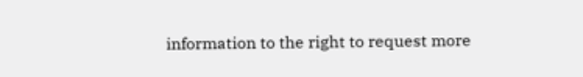information to the right to request more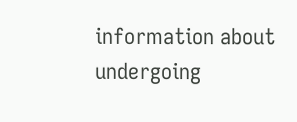information about undergoing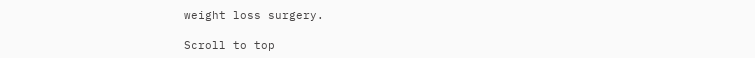weight loss surgery.

Scroll to top